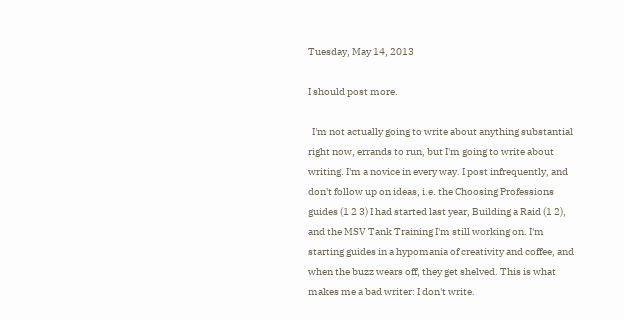Tuesday, May 14, 2013

I should post more.

  I'm not actually going to write about anything substantial right now, errands to run, but I'm going to write about writing. I'm a novice in every way. I post infrequently, and don't follow up on ideas, i.e. the Choosing Professions guides (1 2 3) I had started last year, Building a Raid (1 2), and the MSV Tank Training I'm still working on. I'm starting guides in a hypomania of creativity and coffee, and when the buzz wears off, they get shelved. This is what makes me a bad writer: I don't write.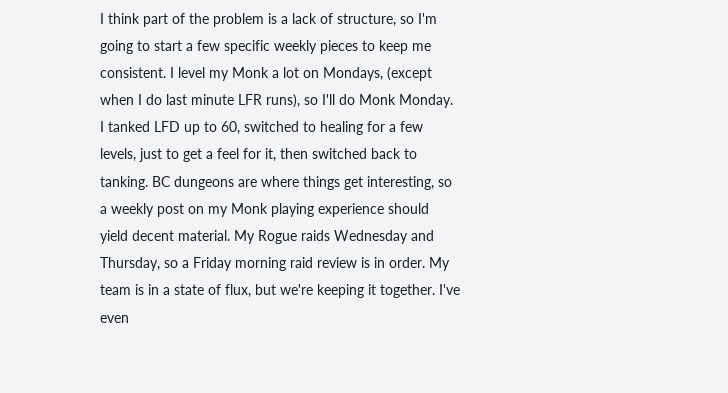I think part of the problem is a lack of structure, so I'm going to start a few specific weekly pieces to keep me consistent. I level my Monk a lot on Mondays, (except when I do last minute LFR runs), so I'll do Monk Monday. I tanked LFD up to 60, switched to healing for a few levels, just to get a feel for it, then switched back to tanking. BC dungeons are where things get interesting, so a weekly post on my Monk playing experience should yield decent material. My Rogue raids Wednesday and Thursday, so a Friday morning raid review is in order. My team is in a state of flux, but we're keeping it together. I've even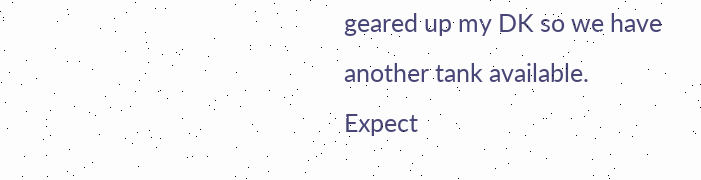geared up my DK so we have another tank available. Expect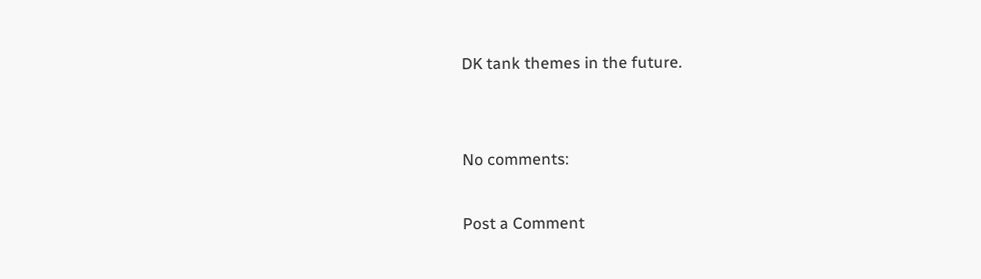DK tank themes in the future.


No comments:

Post a Comment